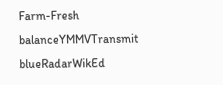Farm-Fresh balanceYMMVTransmit blueRadarWikEd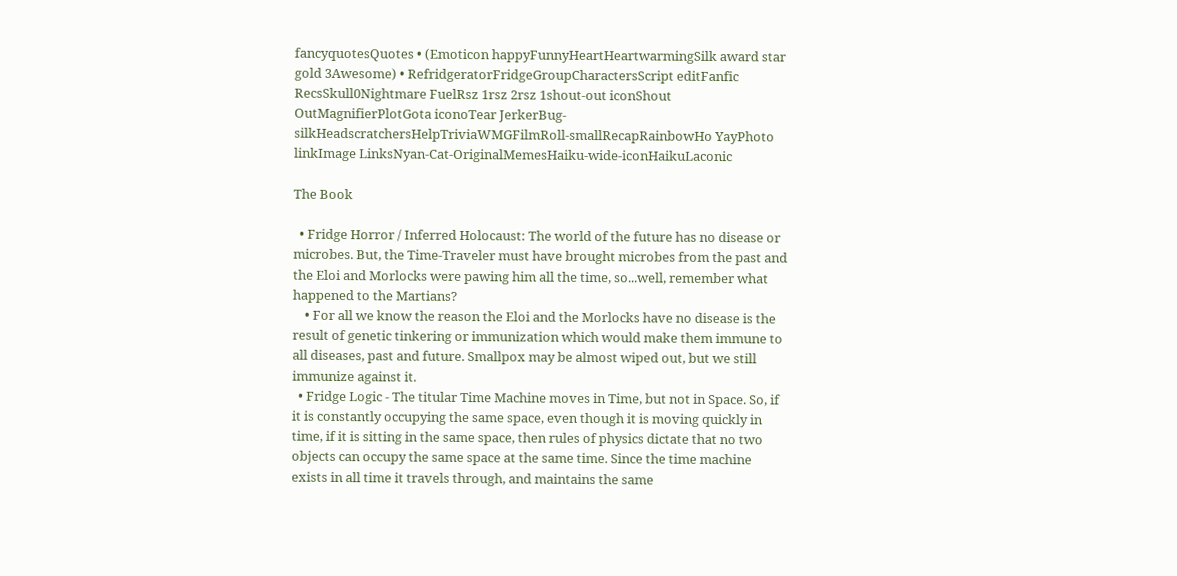fancyquotesQuotes • (Emoticon happyFunnyHeartHeartwarmingSilk award star gold 3Awesome) • RefridgeratorFridgeGroupCharactersScript editFanfic RecsSkull0Nightmare FuelRsz 1rsz 2rsz 1shout-out iconShout OutMagnifierPlotGota iconoTear JerkerBug-silkHeadscratchersHelpTriviaWMGFilmRoll-smallRecapRainbowHo YayPhoto linkImage LinksNyan-Cat-OriginalMemesHaiku-wide-iconHaikuLaconic

The Book

  • Fridge Horror / Inferred Holocaust: The world of the future has no disease or microbes. But, the Time-Traveler must have brought microbes from the past and the Eloi and Morlocks were pawing him all the time, so...well, remember what happened to the Martians?
    • For all we know the reason the Eloi and the Morlocks have no disease is the result of genetic tinkering or immunization which would make them immune to all diseases, past and future. Smallpox may be almost wiped out, but we still immunize against it.
  • Fridge Logic - The titular Time Machine moves in Time, but not in Space. So, if it is constantly occupying the same space, even though it is moving quickly in time, if it is sitting in the same space, then rules of physics dictate that no two objects can occupy the same space at the same time. Since the time machine exists in all time it travels through, and maintains the same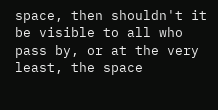space, then shouldn't it be visible to all who pass by, or at the very least, the space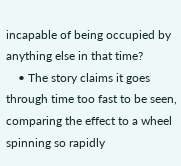incapable of being occupied by anything else in that time?
    • The story claims it goes through time too fast to be seen, comparing the effect to a wheel spinning so rapidly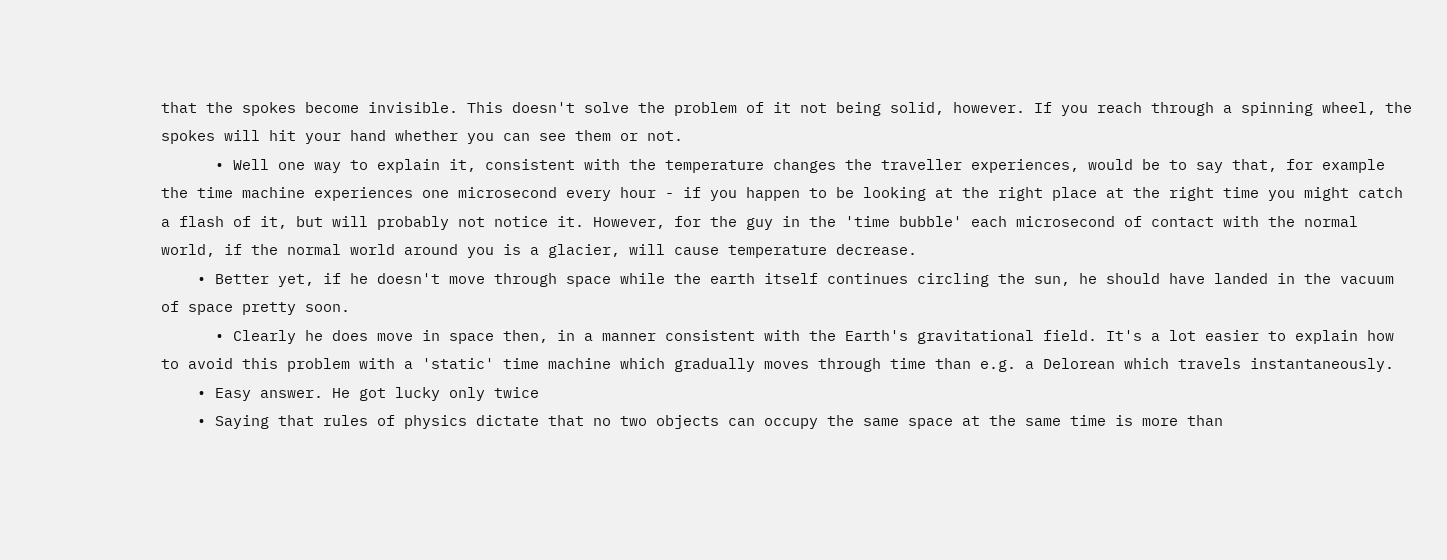that the spokes become invisible. This doesn't solve the problem of it not being solid, however. If you reach through a spinning wheel, the spokes will hit your hand whether you can see them or not.
      • Well one way to explain it, consistent with the temperature changes the traveller experiences, would be to say that, for example the time machine experiences one microsecond every hour - if you happen to be looking at the right place at the right time you might catch a flash of it, but will probably not notice it. However, for the guy in the 'time bubble' each microsecond of contact with the normal world, if the normal world around you is a glacier, will cause temperature decrease.
    • Better yet, if he doesn't move through space while the earth itself continues circling the sun, he should have landed in the vacuum of space pretty soon.
      • Clearly he does move in space then, in a manner consistent with the Earth's gravitational field. It's a lot easier to explain how to avoid this problem with a 'static' time machine which gradually moves through time than e.g. a Delorean which travels instantaneously.
    • Easy answer. He got lucky only twice
    • Saying that rules of physics dictate that no two objects can occupy the same space at the same time is more than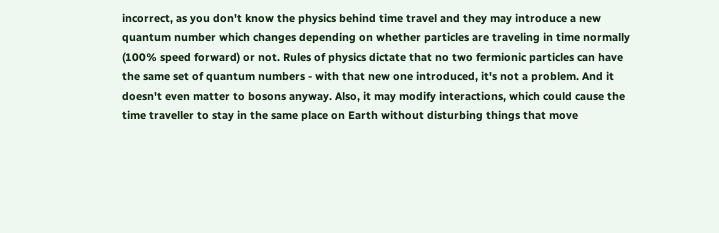incorrect, as you don't know the physics behind time travel and they may introduce a new quantum number which changes depending on whether particles are traveling in time normally (100% speed forward) or not. Rules of physics dictate that no two fermionic particles can have the same set of quantum numbers - with that new one introduced, it's not a problem. And it doesn't even matter to bosons anyway. Also, it may modify interactions, which could cause the time traveller to stay in the same place on Earth without disturbing things that move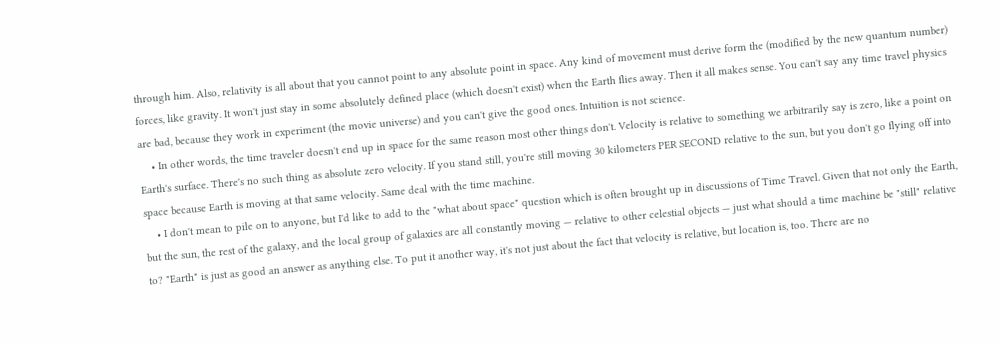through him. Also, relativity is all about that you cannot point to any absolute point in space. Any kind of movement must derive form the (modified by the new quantum number) forces, like gravity. It won't just stay in some absolutely defined place (which doesn't exist) when the Earth flies away. Then it all makes sense. You can't say any time travel physics are bad, because they work in experiment (the movie universe) and you can't give the good ones. Intuition is not science.
    • In other words, the time traveler doesn't end up in space for the same reason most other things don't. Velocity is relative to something we arbitrarily say is zero, like a point on Earth's surface. There's no such thing as absolute zero velocity. If you stand still, you're still moving 30 kilometers PER SECOND relative to the sun, but you don't go flying off into space because Earth is moving at that same velocity. Same deal with the time machine.
    • I don't mean to pile on to anyone, but I'd like to add to the "what about space" question which is often brought up in discussions of Time Travel. Given that not only the Earth, but the sun, the rest of the galaxy, and the local group of galaxies are all constantly moving — relative to other celestial objects — just what should a time machine be "still" relative to? "Earth" is just as good an answer as anything else. To put it another way, it's not just about the fact that velocity is relative, but location is, too. There are no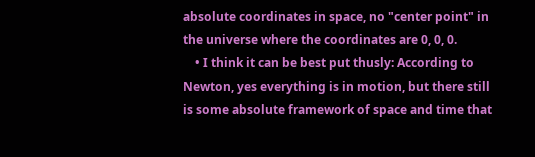absolute coordinates in space, no "center point" in the universe where the coordinates are 0, 0, 0.
    • I think it can be best put thusly: According to Newton, yes everything is in motion, but there still is some absolute framework of space and time that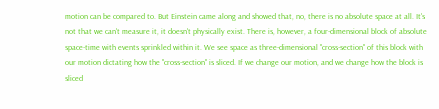motion can be compared to. But Einstein came along and showed that, no, there is no absolute space at all. It's not that we can't measure it, it doesn't physically exist. There is, however, a four-dimensional block of absolute space-time with events sprinkled within it. We see space as three-dimensional "cross-section" of this block with our motion dictating how the "cross-section" is sliced. If we change our motion, and we change how the block is sliced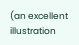(an excellent illustration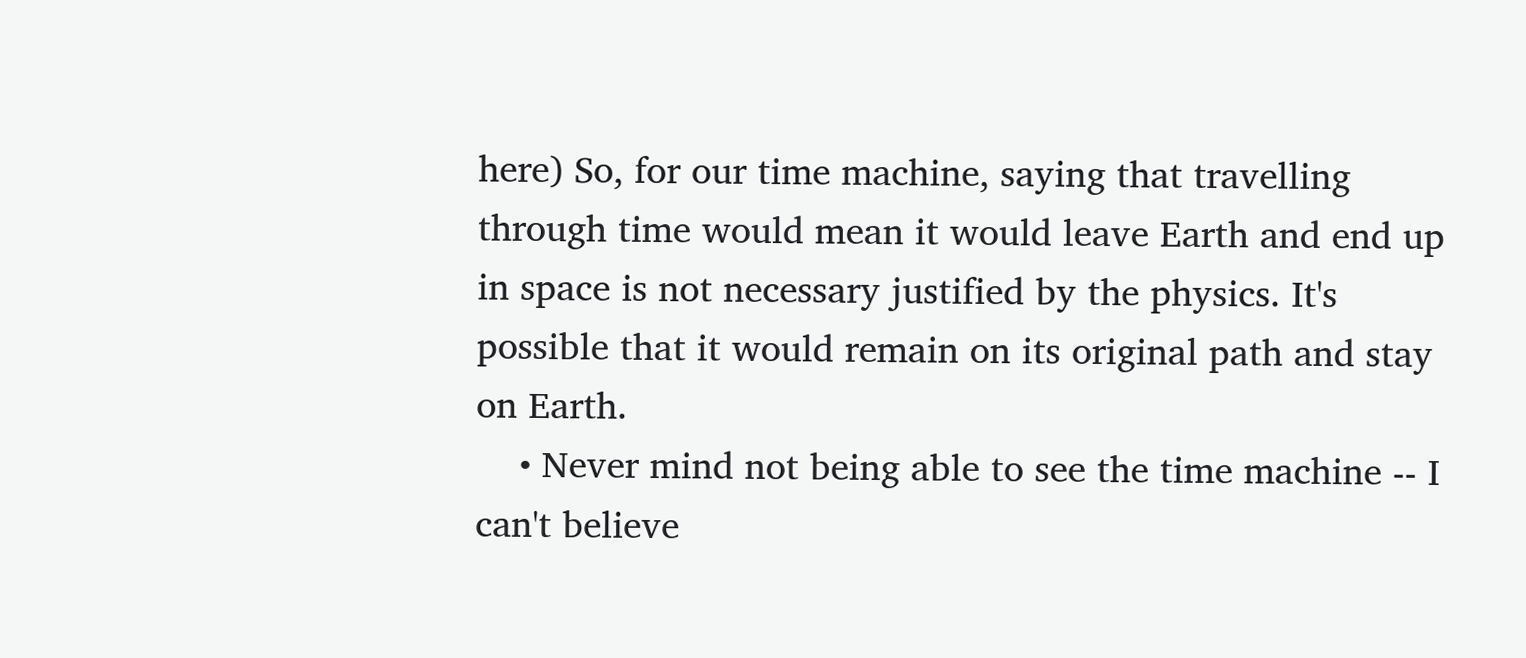here) So, for our time machine, saying that travelling through time would mean it would leave Earth and end up in space is not necessary justified by the physics. It's possible that it would remain on its original path and stay on Earth.
    • Never mind not being able to see the time machine -- I can't believe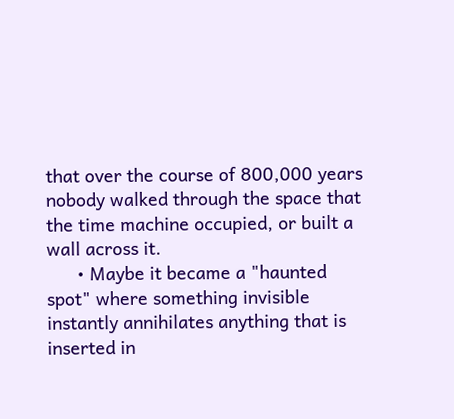that over the course of 800,000 years nobody walked through the space that the time machine occupied, or built a wall across it.
      • Maybe it became a "haunted spot" where something invisible instantly annihilates anything that is inserted in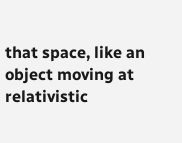that space, like an object moving at relativistic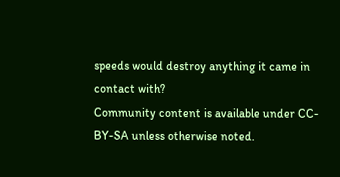speeds would destroy anything it came in contact with?
Community content is available under CC-BY-SA unless otherwise noted.